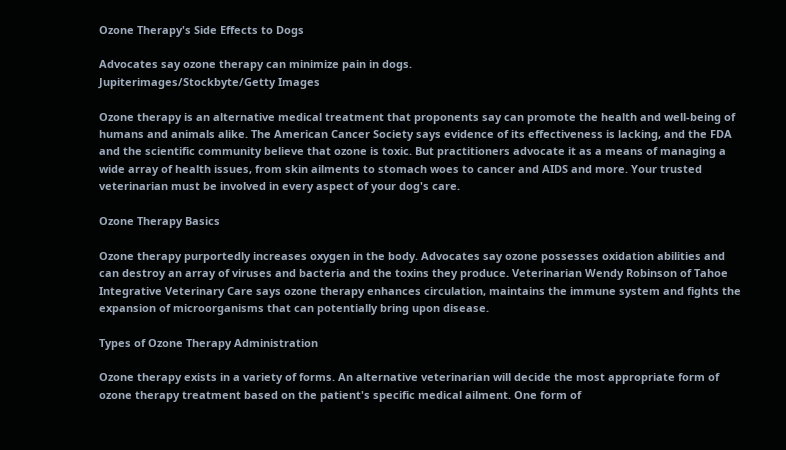Ozone Therapy's Side Effects to Dogs

Advocates say ozone therapy can minimize pain in dogs.
Jupiterimages/Stockbyte/Getty Images

Ozone therapy is an alternative medical treatment that proponents say can promote the health and well-being of humans and animals alike. The American Cancer Society says evidence of its effectiveness is lacking, and the FDA and the scientific community believe that ozone is toxic. But practitioners advocate it as a means of managing a wide array of health issues, from skin ailments to stomach woes to cancer and AIDS and more. Your trusted veterinarian must be involved in every aspect of your dog's care.

Ozone Therapy Basics

Ozone therapy purportedly increases oxygen in the body. Advocates say ozone possesses oxidation abilities and can destroy an array of viruses and bacteria and the toxins they produce. Veterinarian Wendy Robinson of Tahoe Integrative Veterinary Care says ozone therapy enhances circulation, maintains the immune system and fights the expansion of microorganisms that can potentially bring upon disease.

Types of Ozone Therapy Administration

Ozone therapy exists in a variety of forms. An alternative veterinarian will decide the most appropriate form of ozone therapy treatment based on the patient's specific medical ailment. One form of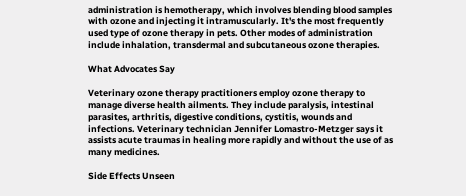administration is hemotherapy, which involves blending blood samples with ozone and injecting it intramuscularly. It's the most frequently used type of ozone therapy in pets. Other modes of administration include inhalation, transdermal and subcutaneous ozone therapies.

What Advocates Say

Veterinary ozone therapy practitioners employ ozone therapy to manage diverse health ailments. They include paralysis, intestinal parasites, arthritis, digestive conditions, cystitis, wounds and infections. Veterinary technician Jennifer Lomastro-Metzger says it assists acute traumas in healing more rapidly and without the use of as many medicines.

Side Effects Unseen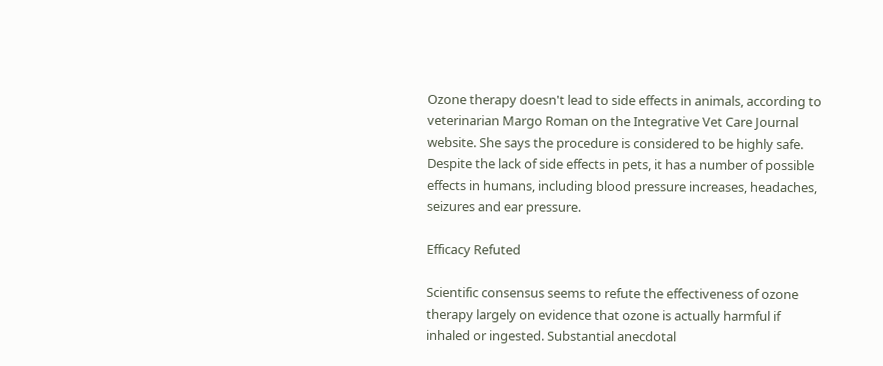Ozone therapy doesn't lead to side effects in animals, according to veterinarian Margo Roman on the Integrative Vet Care Journal website. She says the procedure is considered to be highly safe. Despite the lack of side effects in pets, it has a number of possible effects in humans, including blood pressure increases, headaches, seizures and ear pressure.

Efficacy Refuted

Scientific consensus seems to refute the effectiveness of ozone therapy largely on evidence that ozone is actually harmful if inhaled or ingested. Substantial anecdotal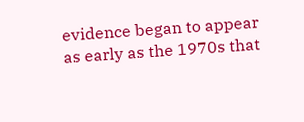evidence began to appear as early as the 1970s that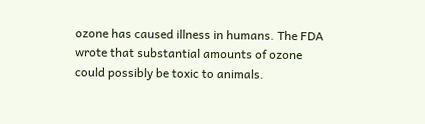ozone has caused illness in humans. The FDA wrote that substantial amounts of ozone could possibly be toxic to animals.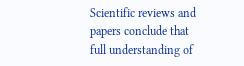Scientific reviews and papers conclude that full understanding of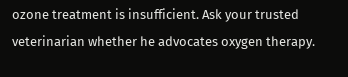ozone treatment is insufficient. Ask your trusted veterinarian whether he advocates oxygen therapy.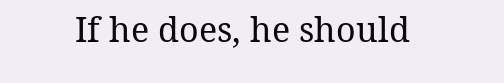If he does, he should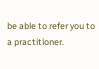be able to refer you to a practitioner.